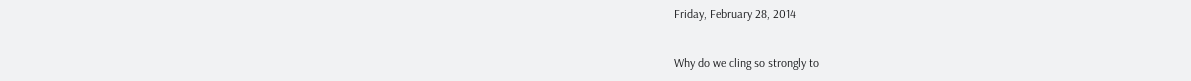Friday, February 28, 2014


Why do we cling so strongly to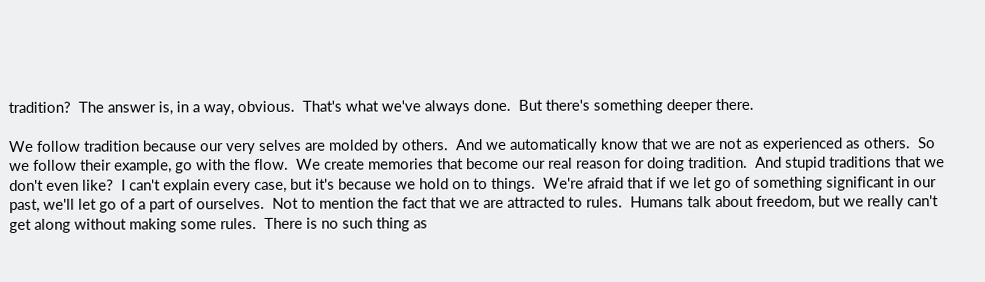tradition?  The answer is, in a way, obvious.  That's what we've always done.  But there's something deeper there.

We follow tradition because our very selves are molded by others.  And we automatically know that we are not as experienced as others.  So we follow their example, go with the flow.  We create memories that become our real reason for doing tradition.  And stupid traditions that we don't even like?  I can't explain every case, but it's because we hold on to things.  We're afraid that if we let go of something significant in our past, we'll let go of a part of ourselves.  Not to mention the fact that we are attracted to rules.  Humans talk about freedom, but we really can't get along without making some rules.  There is no such thing as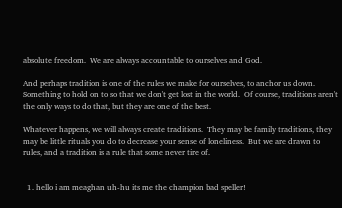absolute freedom.  We are always accountable to ourselves and God.

And perhaps tradition is one of the rules we make for ourselves, to anchor us down.  Something to hold on to so that we don't get lost in the world.  Of course, traditions aren't the only ways to do that, but they are one of the best.

Whatever happens, we will always create traditions.  They may be family traditions, they may be little rituals you do to decrease your sense of loneliness.  But we are drawn to rules, and a tradition is a rule that some never tire of.


  1. hello i am meaghan uh-hu its me the champion bad speller!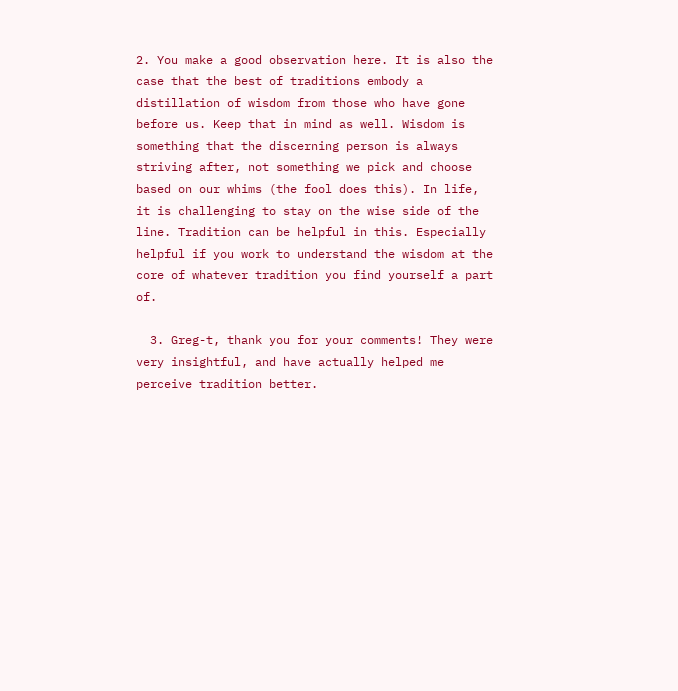2. You make a good observation here. It is also the case that the best of traditions embody a distillation of wisdom from those who have gone before us. Keep that in mind as well. Wisdom is something that the discerning person is always striving after, not something we pick and choose based on our whims (the fool does this). In life, it is challenging to stay on the wise side of the line. Tradition can be helpful in this. Especially helpful if you work to understand the wisdom at the core of whatever tradition you find yourself a part of.

  3. Greg-t, thank you for your comments! They were very insightful, and have actually helped me perceive tradition better.